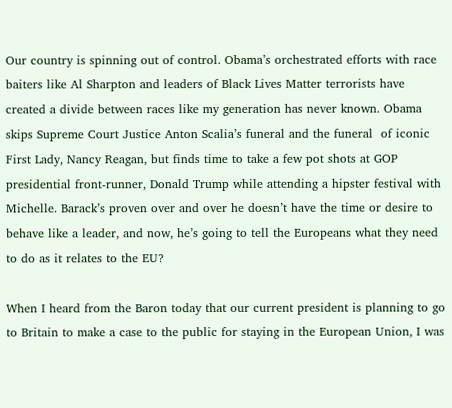Our country is spinning out of control. Obama’s orchestrated efforts with race baiters like Al Sharpton and leaders of Black Lives Matter terrorists have created a divide between races like my generation has never known. Obama skips Supreme Court Justice Anton Scalia’s funeral and the funeral  of iconic First Lady, Nancy Reagan, but finds time to take a few pot shots at GOP presidential front-runner, Donald Trump while attending a hipster festival with Michelle. Barack’s proven over and over he doesn’t have the time or desire to behave like a leader, and now, he’s going to tell the Europeans what they need to do as it relates to the EU?

When I heard from the Baron today that our current president is planning to go to Britain to make a case to the public for staying in the European Union, I was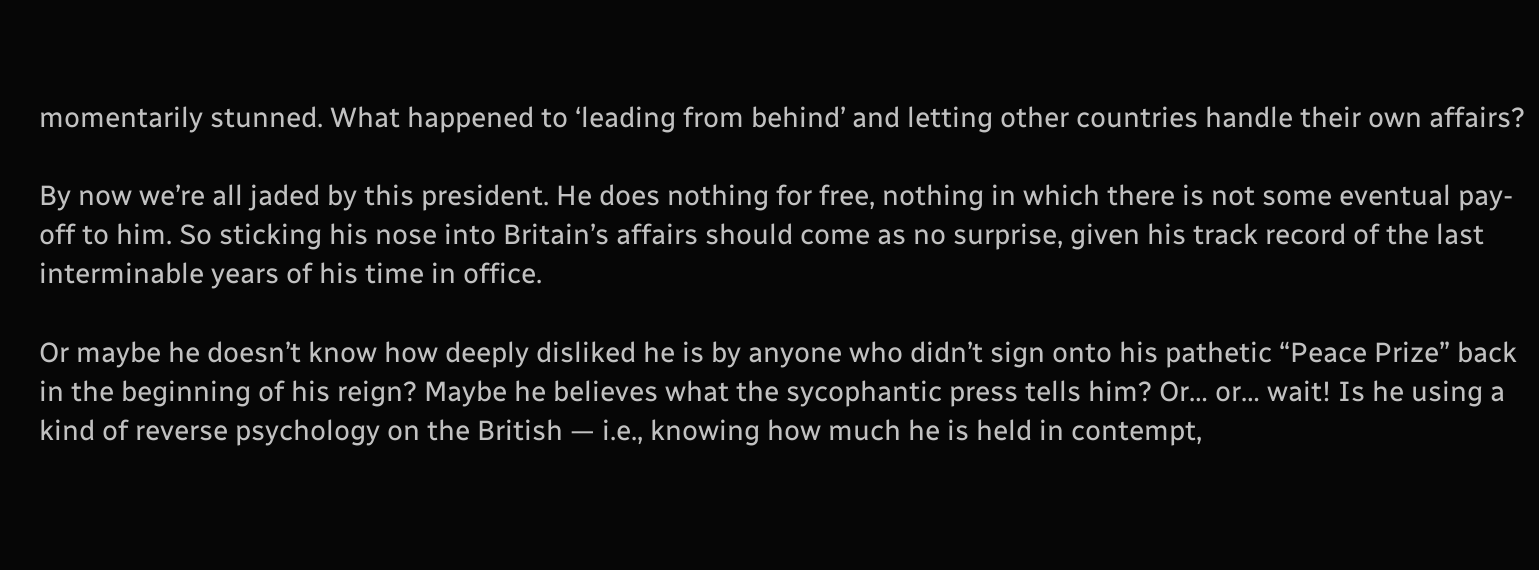momentarily stunned. What happened to ‘leading from behind’ and letting other countries handle their own affairs?

By now we’re all jaded by this president. He does nothing for free, nothing in which there is not some eventual pay-off to him. So sticking his nose into Britain’s affairs should come as no surprise, given his track record of the last interminable years of his time in office.

Or maybe he doesn’t know how deeply disliked he is by anyone who didn’t sign onto his pathetic “Peace Prize” back in the beginning of his reign? Maybe he believes what the sycophantic press tells him? Or… or… wait! Is he using a kind of reverse psychology on the British — i.e., knowing how much he is held in contempt,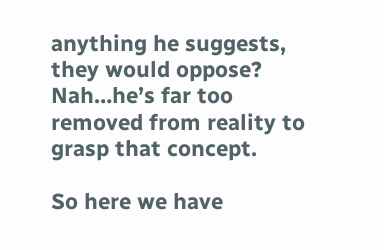anything he suggests, they would oppose? Nah…he’s far too removed from reality to grasp that concept.

So here we have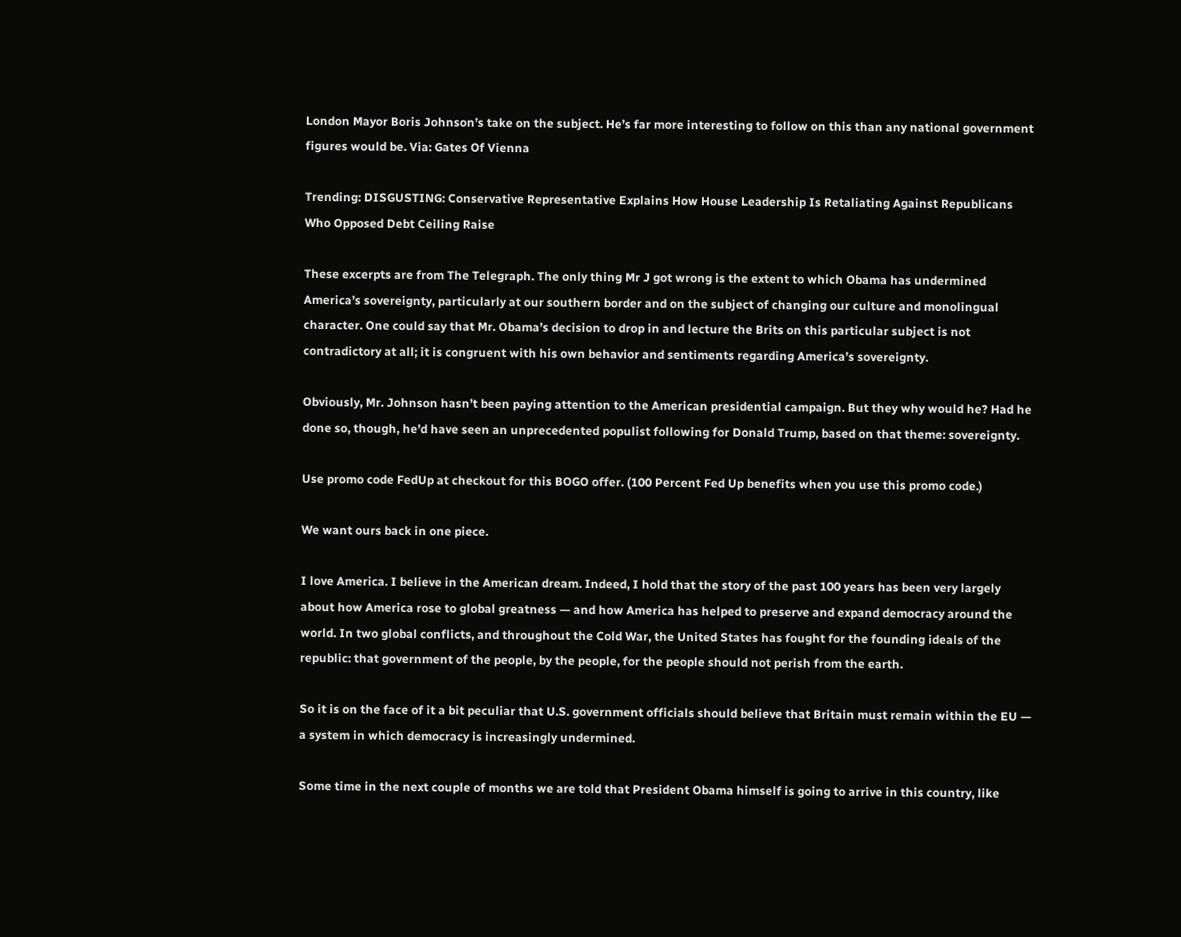London Mayor Boris Johnson’s take on the subject. He’s far more interesting to follow on this than any national government figures would be. Via: Gates Of Vienna

Trending: DISGUSTING: Conservative Representative Explains How House Leadership Is Retaliating Against Republicans Who Opposed Debt Ceiling Raise

These excerpts are from The Telegraph. The only thing Mr J got wrong is the extent to which Obama has undermined America’s sovereignty, particularly at our southern border and on the subject of changing our culture and monolingual character. One could say that Mr. Obama’s decision to drop in and lecture the Brits on this particular subject is not contradictory at all; it is congruent with his own behavior and sentiments regarding America’s sovereignty.

Obviously, Mr. Johnson hasn’t been paying attention to the American presidential campaign. But they why would he? Had he done so, though, he’d have seen an unprecedented populist following for Donald Trump, based on that theme: sovereignty.

Use promo code FedUp at checkout for this BOGO offer. (100 Percent Fed Up benefits when you use this promo code.)

We want ours back in one piece.

I love America. I believe in the American dream. Indeed, I hold that the story of the past 100 years has been very largely about how America rose to global greatness — and how America has helped to preserve and expand democracy around the world. In two global conflicts, and throughout the Cold War, the United States has fought for the founding ideals of the republic: that government of the people, by the people, for the people should not perish from the earth.

So it is on the face of it a bit peculiar that U.S. government officials should believe that Britain must remain within the EU — a system in which democracy is increasingly undermined.

Some time in the next couple of months we are told that President Obama himself is going to arrive in this country, like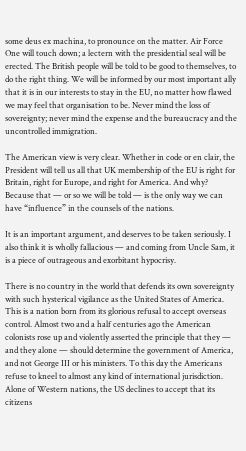some deus ex machina, to pronounce on the matter. Air Force One will touch down; a lectern with the presidential seal will be erected. The British people will be told to be good to themselves, to do the right thing. We will be informed by our most important ally that it is in our interests to stay in the EU, no matter how flawed we may feel that organisation to be. Never mind the loss of sovereignty; never mind the expense and the bureaucracy and the uncontrolled immigration.

The American view is very clear. Whether in code or en clair, the President will tell us all that UK membership of the EU is right for Britain, right for Europe, and right for America. And why? Because that — or so we will be told — is the only way we can have “influence” in the counsels of the nations.

It is an important argument, and deserves to be taken seriously. I also think it is wholly fallacious — and coming from Uncle Sam, it is a piece of outrageous and exorbitant hypocrisy.

There is no country in the world that defends its own sovereignty with such hysterical vigilance as the United States of America. This is a nation born from its glorious refusal to accept overseas control. Almost two and a half centuries ago the American colonists rose up and violently asserted the principle that they — and they alone — should determine the government of America, and not George III or his ministers. To this day the Americans refuse to kneel to almost any kind of international jurisdiction. Alone of Western nations, the US declines to accept that its citizens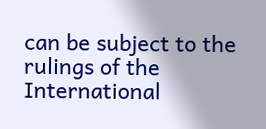can be subject to the rulings of the International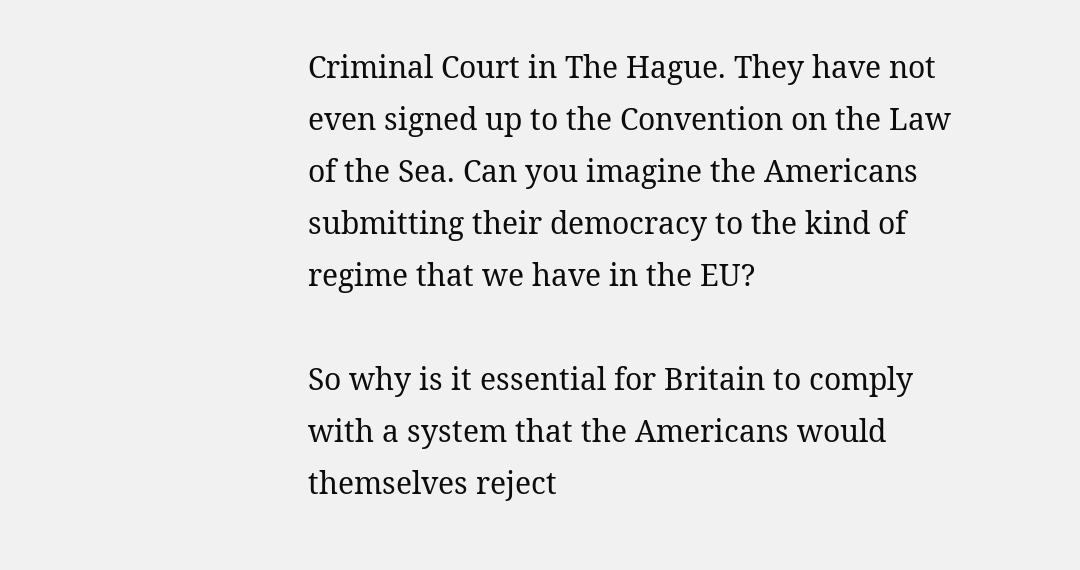Criminal Court in The Hague. They have not even signed up to the Convention on the Law of the Sea. Can you imagine the Americans submitting their democracy to the kind of regime that we have in the EU?

So why is it essential for Britain to comply with a system that the Americans would themselves reject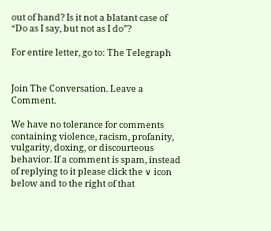out of hand? Is it not a blatant case of “Do as I say, but not as I do”?

For entire letter, go to: The Telegraph


Join The Conversation. Leave a Comment.

We have no tolerance for comments containing violence, racism, profanity, vulgarity, doxing, or discourteous behavior. If a comment is spam, instead of replying to it please click the ∨ icon below and to the right of that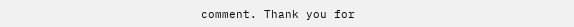comment. Thank you for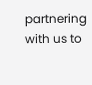partnering with us to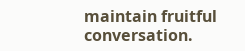maintain fruitful conversation.